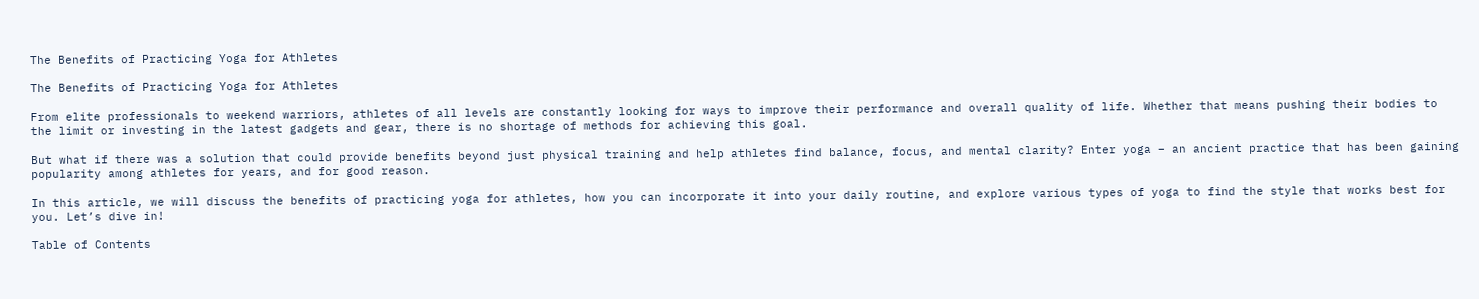The Benefits of Practicing Yoga for Athletes

The Benefits of Practicing Yoga for Athletes

From elite professionals to weekend warriors, athletes of all levels are constantly looking for ways to improve their performance and overall quality of life. Whether that means pushing their bodies to the limit or investing in the latest gadgets and gear, there is no shortage of methods for achieving this goal.

But what if there was a solution that could provide benefits beyond just physical training and help athletes find balance, focus, and mental clarity? Enter yoga – an ancient practice that has been gaining popularity among athletes for years, and for good reason.

In this article, we will discuss the benefits of practicing yoga for athletes, how you can incorporate it into your daily routine, and explore various types of yoga to find the style that works best for you. Let’s dive in!

Table of Contents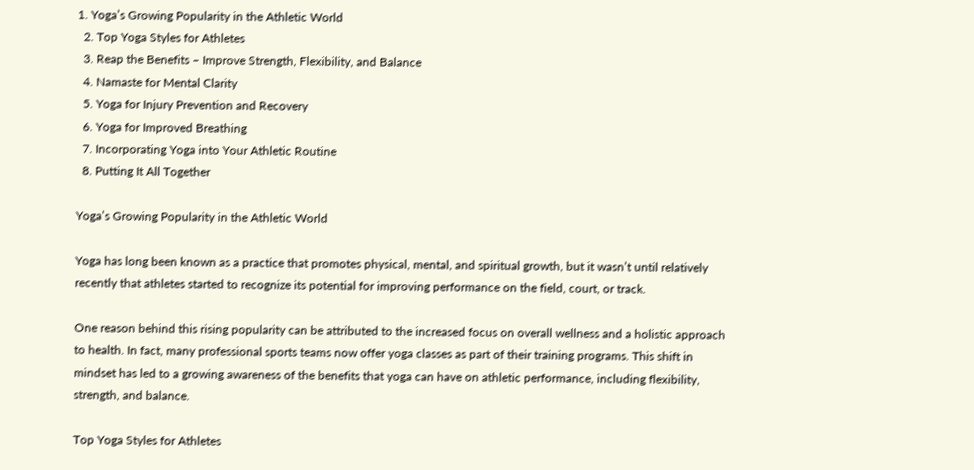1. Yoga’s Growing Popularity in the Athletic World
  2. Top Yoga Styles for Athletes
  3. Reap the Benefits – Improve Strength, Flexibility, and Balance
  4. Namaste for Mental Clarity
  5. Yoga for Injury Prevention and Recovery
  6. Yoga for Improved Breathing
  7. Incorporating Yoga into Your Athletic Routine
  8. Putting It All Together

Yoga’s Growing Popularity in the Athletic World

Yoga has long been known as a practice that promotes physical, mental, and spiritual growth, but it wasn’t until relatively recently that athletes started to recognize its potential for improving performance on the field, court, or track.

One reason behind this rising popularity can be attributed to the increased focus on overall wellness and a holistic approach to health. In fact, many professional sports teams now offer yoga classes as part of their training programs. This shift in mindset has led to a growing awareness of the benefits that yoga can have on athletic performance, including flexibility, strength, and balance.

Top Yoga Styles for Athletes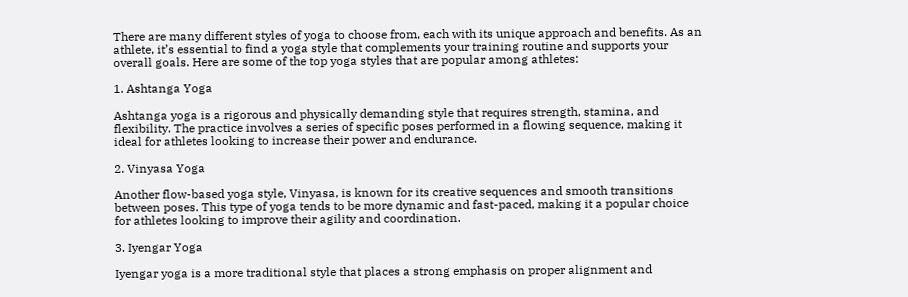There are many different styles of yoga to choose from, each with its unique approach and benefits. As an athlete, it’s essential to find a yoga style that complements your training routine and supports your overall goals. Here are some of the top yoga styles that are popular among athletes:

1. Ashtanga Yoga

Ashtanga yoga is a rigorous and physically demanding style that requires strength, stamina, and flexibility. The practice involves a series of specific poses performed in a flowing sequence, making it ideal for athletes looking to increase their power and endurance.

2. Vinyasa Yoga

Another flow-based yoga style, Vinyasa, is known for its creative sequences and smooth transitions between poses. This type of yoga tends to be more dynamic and fast-paced, making it a popular choice for athletes looking to improve their agility and coordination.

3. Iyengar Yoga

Iyengar yoga is a more traditional style that places a strong emphasis on proper alignment and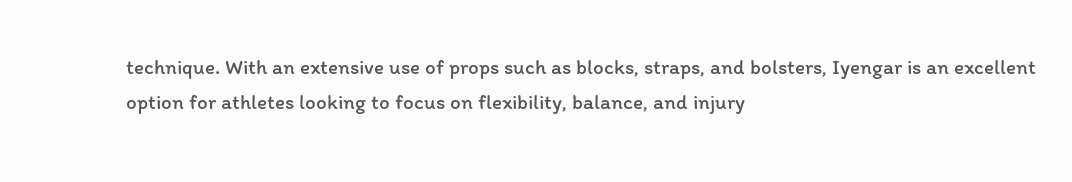technique. With an extensive use of props such as blocks, straps, and bolsters, Iyengar is an excellent option for athletes looking to focus on flexibility, balance, and injury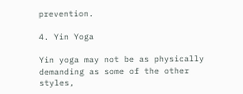prevention.

4. Yin Yoga

Yin yoga may not be as physically demanding as some of the other styles,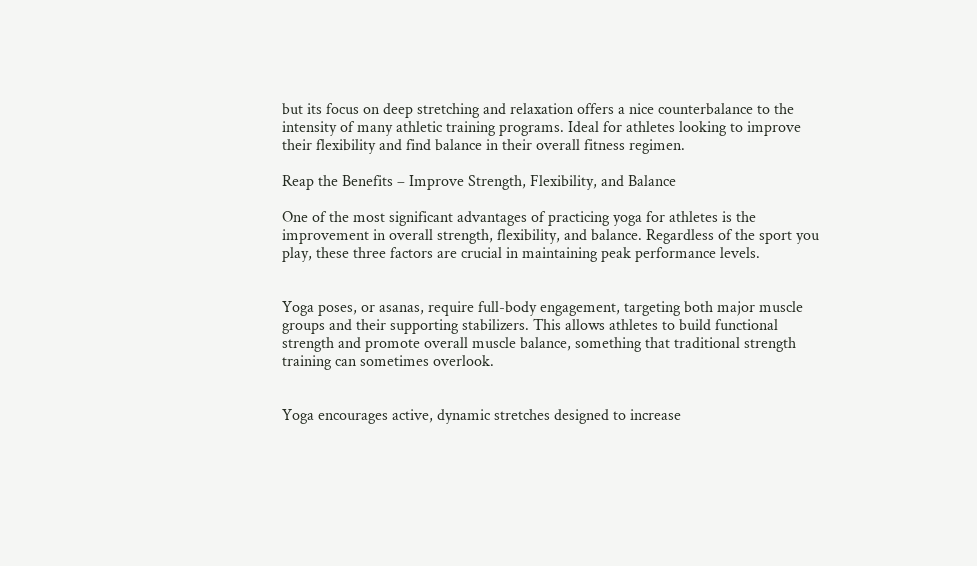but its focus on deep stretching and relaxation offers a nice counterbalance to the intensity of many athletic training programs. Ideal for athletes looking to improve their flexibility and find balance in their overall fitness regimen.

Reap the Benefits – Improve Strength, Flexibility, and Balance

One of the most significant advantages of practicing yoga for athletes is the improvement in overall strength, flexibility, and balance. Regardless of the sport you play, these three factors are crucial in maintaining peak performance levels.


Yoga poses, or asanas, require full-body engagement, targeting both major muscle groups and their supporting stabilizers. This allows athletes to build functional strength and promote overall muscle balance, something that traditional strength training can sometimes overlook.


Yoga encourages active, dynamic stretches designed to increase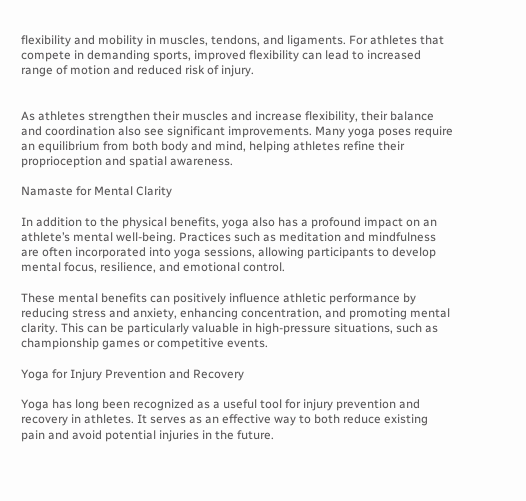flexibility and mobility in muscles, tendons, and ligaments. For athletes that compete in demanding sports, improved flexibility can lead to increased range of motion and reduced risk of injury.


As athletes strengthen their muscles and increase flexibility, their balance and coordination also see significant improvements. Many yoga poses require an equilibrium from both body and mind, helping athletes refine their proprioception and spatial awareness.

Namaste for Mental Clarity

In addition to the physical benefits, yoga also has a profound impact on an athlete’s mental well-being. Practices such as meditation and mindfulness are often incorporated into yoga sessions, allowing participants to develop mental focus, resilience, and emotional control.

These mental benefits can positively influence athletic performance by reducing stress and anxiety, enhancing concentration, and promoting mental clarity. This can be particularly valuable in high-pressure situations, such as championship games or competitive events.

Yoga for Injury Prevention and Recovery

Yoga has long been recognized as a useful tool for injury prevention and recovery in athletes. It serves as an effective way to both reduce existing pain and avoid potential injuries in the future.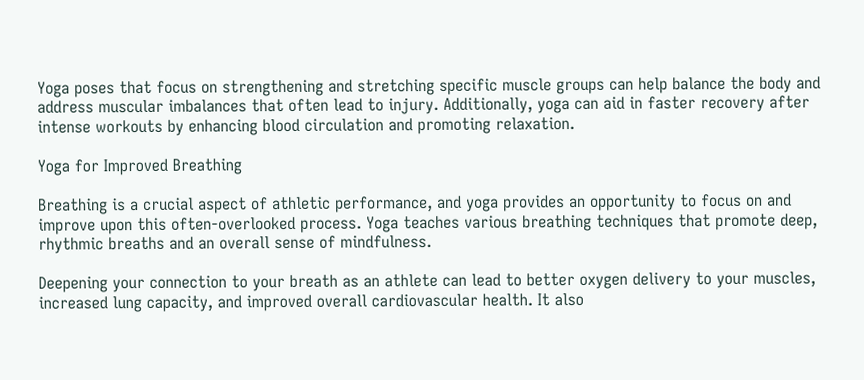Yoga poses that focus on strengthening and stretching specific muscle groups can help balance the body and address muscular imbalances that often lead to injury. Additionally, yoga can aid in faster recovery after intense workouts by enhancing blood circulation and promoting relaxation.

Yoga for Improved Breathing

Breathing is a crucial aspect of athletic performance, and yoga provides an opportunity to focus on and improve upon this often-overlooked process. Yoga teaches various breathing techniques that promote deep, rhythmic breaths and an overall sense of mindfulness.

Deepening your connection to your breath as an athlete can lead to better oxygen delivery to your muscles, increased lung capacity, and improved overall cardiovascular health. It also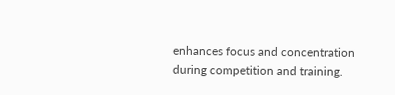enhances focus and concentration during competition and training.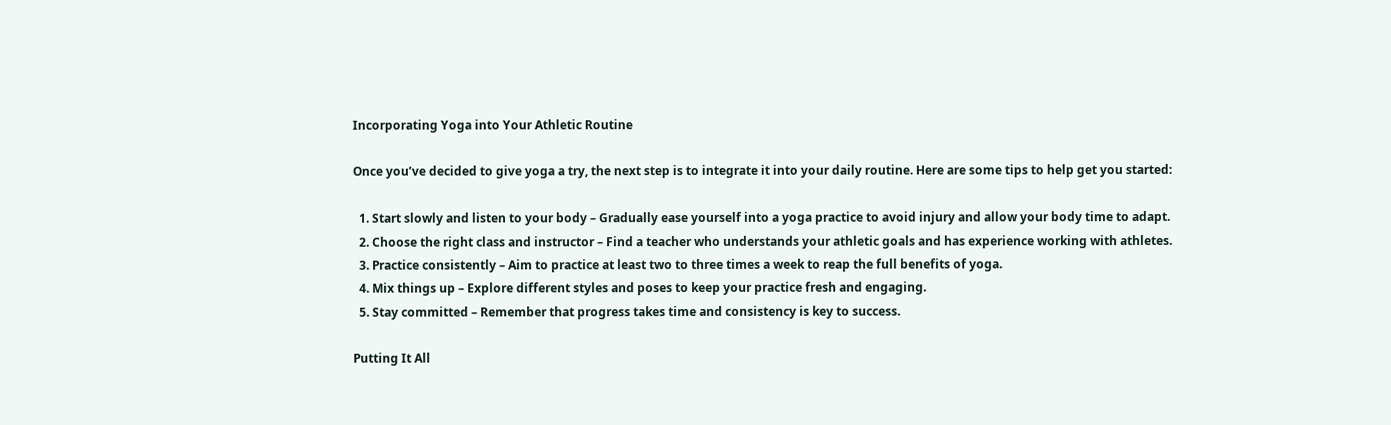Incorporating Yoga into Your Athletic Routine

Once you’ve decided to give yoga a try, the next step is to integrate it into your daily routine. Here are some tips to help get you started:

  1. Start slowly and listen to your body – Gradually ease yourself into a yoga practice to avoid injury and allow your body time to adapt.
  2. Choose the right class and instructor – Find a teacher who understands your athletic goals and has experience working with athletes.
  3. Practice consistently – Aim to practice at least two to three times a week to reap the full benefits of yoga.
  4. Mix things up – Explore different styles and poses to keep your practice fresh and engaging.
  5. Stay committed – Remember that progress takes time and consistency is key to success.

Putting It All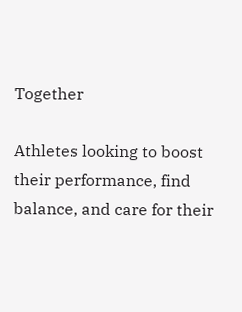Together

Athletes looking to boost their performance, find balance, and care for their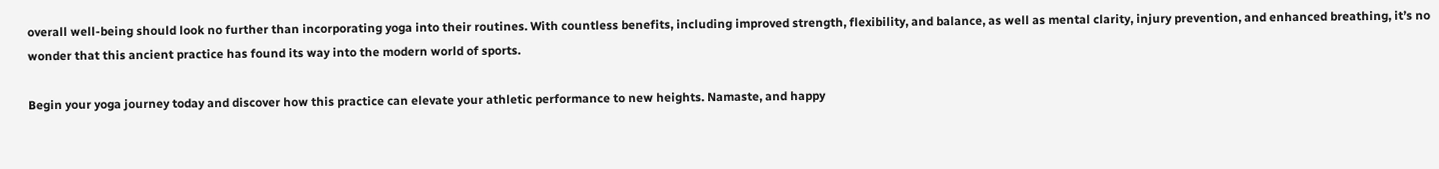overall well-being should look no further than incorporating yoga into their routines. With countless benefits, including improved strength, flexibility, and balance, as well as mental clarity, injury prevention, and enhanced breathing, it’s no wonder that this ancient practice has found its way into the modern world of sports.

Begin your yoga journey today and discover how this practice can elevate your athletic performance to new heights. Namaste, and happy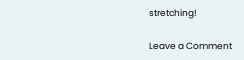stretching!

Leave a Comment